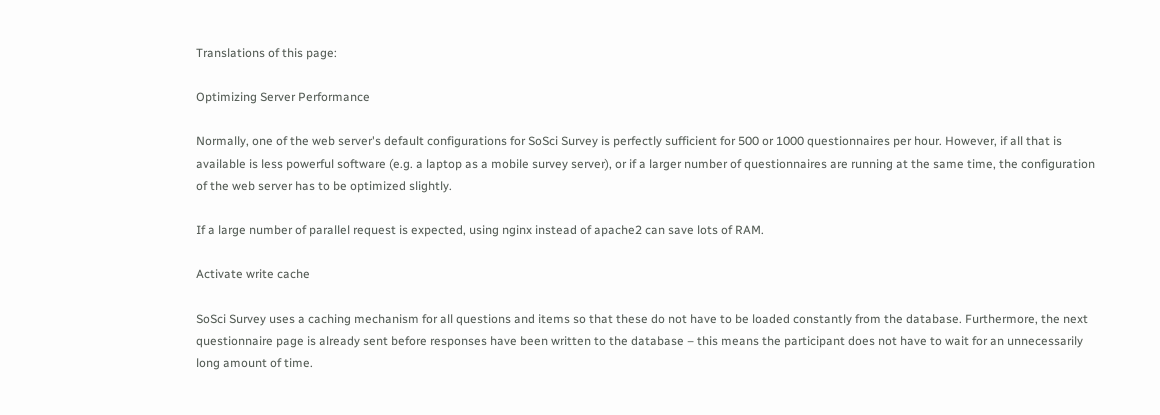Translations of this page:

Optimizing Server Performance

Normally, one of the web server's default configurations for SoSci Survey is perfectly sufficient for 500 or 1000 questionnaires per hour. However, if all that is available is less powerful software (e.g. a laptop as a mobile survey server), or if a larger number of questionnaires are running at the same time, the configuration of the web server has to be optimized slightly.

If a large number of parallel request is expected, using nginx instead of apache2 can save lots of RAM.

Activate write cache

SoSci Survey uses a caching mechanism for all questions and items so that these do not have to be loaded constantly from the database. Furthermore, the next questionnaire page is already sent before responses have been written to the database – this means the participant does not have to wait for an unnecessarily long amount of time.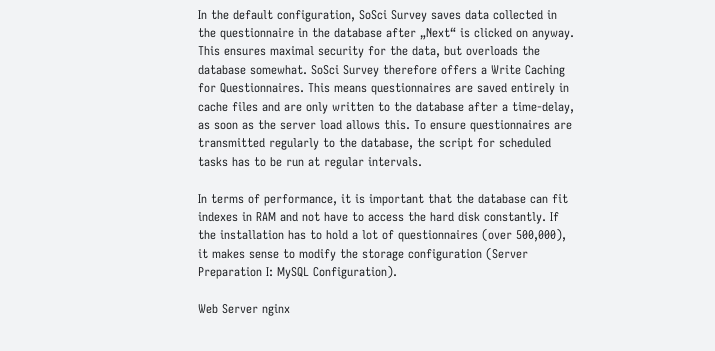In the default configuration, SoSci Survey saves data collected in the questionnaire in the database after „Next“ is clicked on anyway. This ensures maximal security for the data, but overloads the database somewhat. SoSci Survey therefore offers a Write Caching for Questionnaires. This means questionnaires are saved entirely in cache files and are only written to the database after a time-delay, as soon as the server load allows this. To ensure questionnaires are transmitted regularly to the database, the script for scheduled tasks has to be run at regular intervals.

In terms of performance, it is important that the database can fit indexes in RAM and not have to access the hard disk constantly. If the installation has to hold a lot of questionnaires (over 500,000), it makes sense to modify the storage configuration (Server Preparation I: MySQL Configuration).

Web Server nginx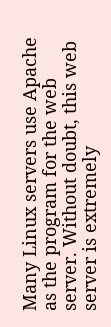Many Linux servers use Apache as the program for the web server. Without doubt, this web server is extremely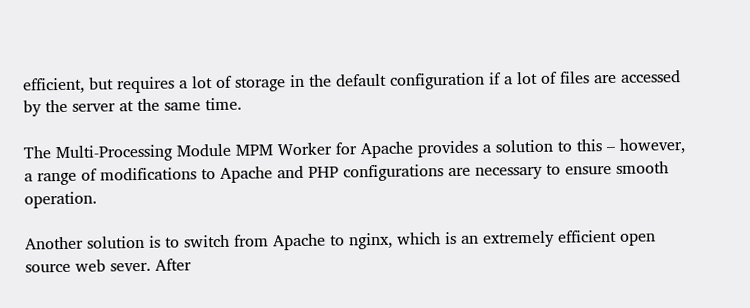efficient, but requires a lot of storage in the default configuration if a lot of files are accessed by the server at the same time.

The Multi-Processing Module MPM Worker for Apache provides a solution to this – however, a range of modifications to Apache and PHP configurations are necessary to ensure smooth operation.

Another solution is to switch from Apache to nginx, which is an extremely efficient open source web sever. After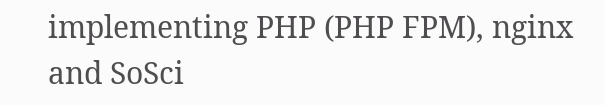implementing PHP (PHP FPM), nginx and SoSci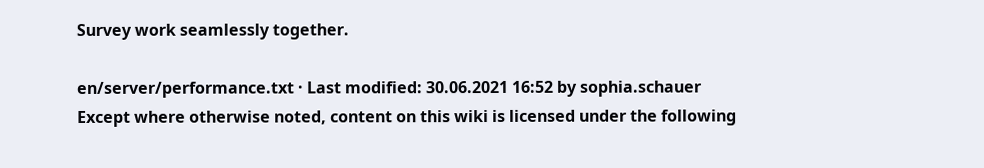Survey work seamlessly together.

en/server/performance.txt · Last modified: 30.06.2021 16:52 by sophia.schauer
Except where otherwise noted, content on this wiki is licensed under the following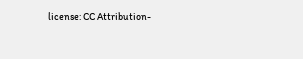license: CC Attribution-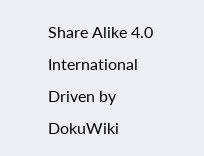Share Alike 4.0 International
Driven by DokuWiki